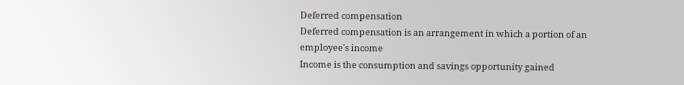Deferred compensation
Deferred compensation is an arrangement in which a portion of an employee's income
Income is the consumption and savings opportunity gained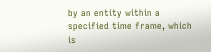by an entity within a specified time frame, which is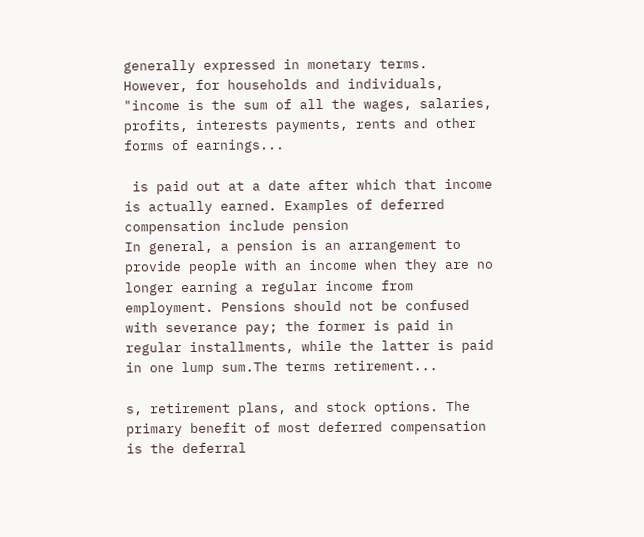generally expressed in monetary terms. However, for households and individuals, "income is the sum of all the wages, salaries, profits, interests payments, rents and other forms of earnings...

 is paid out at a date after which that income is actually earned. Examples of deferred compensation include pension
In general, a pension is an arrangement to provide people with an income when they are no longer earning a regular income from employment. Pensions should not be confused with severance pay; the former is paid in regular installments, while the latter is paid in one lump sum.The terms retirement...

s, retirement plans, and stock options. The primary benefit of most deferred compensation is the deferral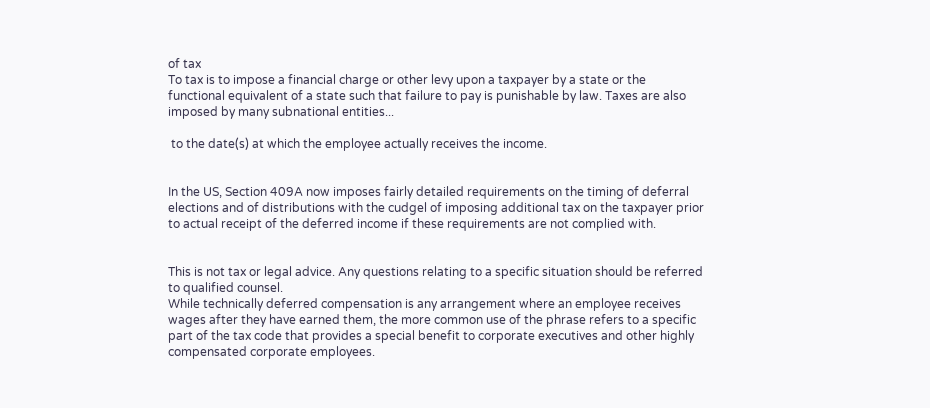of tax
To tax is to impose a financial charge or other levy upon a taxpayer by a state or the functional equivalent of a state such that failure to pay is punishable by law. Taxes are also imposed by many subnational entities...

 to the date(s) at which the employee actually receives the income.


In the US, Section 409A now imposes fairly detailed requirements on the timing of deferral elections and of distributions with the cudgel of imposing additional tax on the taxpayer prior to actual receipt of the deferred income if these requirements are not complied with.


This is not tax or legal advice. Any questions relating to a specific situation should be referred to qualified counsel.
While technically deferred compensation is any arrangement where an employee receives wages after they have earned them, the more common use of the phrase refers to a specific part of the tax code that provides a special benefit to corporate executives and other highly compensated corporate employees.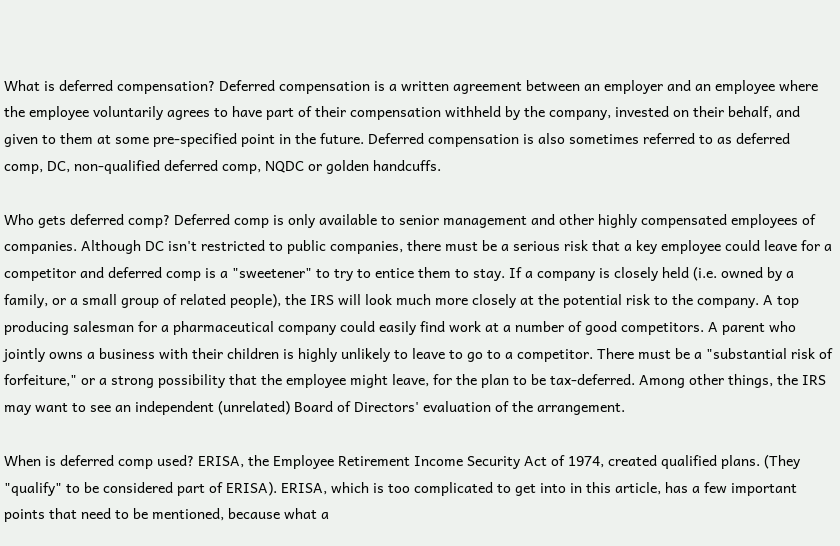What is deferred compensation? Deferred compensation is a written agreement between an employer and an employee where the employee voluntarily agrees to have part of their compensation withheld by the company, invested on their behalf, and given to them at some pre-specified point in the future. Deferred compensation is also sometimes referred to as deferred comp, DC, non-qualified deferred comp, NQDC or golden handcuffs.

Who gets deferred comp? Deferred comp is only available to senior management and other highly compensated employees of companies. Although DC isn't restricted to public companies, there must be a serious risk that a key employee could leave for a competitor and deferred comp is a "sweetener" to try to entice them to stay. If a company is closely held (i.e. owned by a family, or a small group of related people), the IRS will look much more closely at the potential risk to the company. A top producing salesman for a pharmaceutical company could easily find work at a number of good competitors. A parent who jointly owns a business with their children is highly unlikely to leave to go to a competitor. There must be a "substantial risk of forfeiture," or a strong possibility that the employee might leave, for the plan to be tax-deferred. Among other things, the IRS may want to see an independent (unrelated) Board of Directors' evaluation of the arrangement.

When is deferred comp used? ERISA, the Employee Retirement Income Security Act of 1974, created qualified plans. (They "qualify" to be considered part of ERISA). ERISA, which is too complicated to get into in this article, has a few important points that need to be mentioned, because what a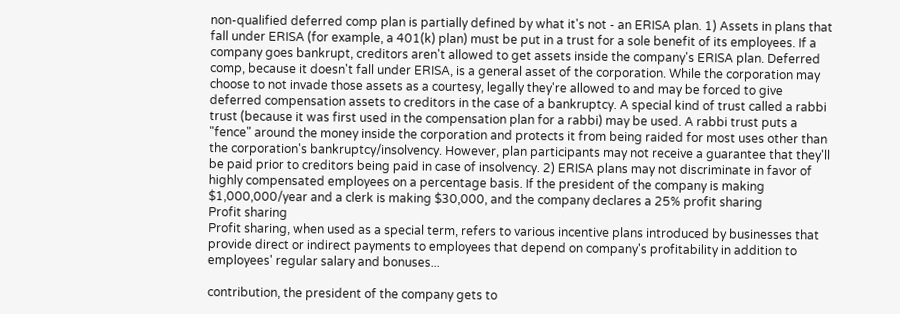non-qualified deferred comp plan is partially defined by what it's not - an ERISA plan. 1) Assets in plans that fall under ERISA (for example, a 401(k) plan) must be put in a trust for a sole benefit of its employees. If a company goes bankrupt, creditors aren't allowed to get assets inside the company's ERISA plan. Deferred comp, because it doesn't fall under ERISA, is a general asset of the corporation. While the corporation may choose to not invade those assets as a courtesy, legally they're allowed to and may be forced to give deferred compensation assets to creditors in the case of a bankruptcy. A special kind of trust called a rabbi trust (because it was first used in the compensation plan for a rabbi) may be used. A rabbi trust puts a "fence" around the money inside the corporation and protects it from being raided for most uses other than the corporation's bankruptcy/insolvency. However, plan participants may not receive a guarantee that they'll be paid prior to creditors being paid in case of insolvency. 2) ERISA plans may not discriminate in favor of highly compensated employees on a percentage basis. If the president of the company is making $1,000,000/year and a clerk is making $30,000, and the company declares a 25% profit sharing
Profit sharing
Profit sharing, when used as a special term, refers to various incentive plans introduced by businesses that provide direct or indirect payments to employees that depend on company's profitability in addition to employees' regular salary and bonuses...

contribution, the president of the company gets to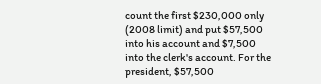count the first $230,000 only (2008 limit) and put $57,500 into his account and $7,500 into the clerk's account. For the president, $57,500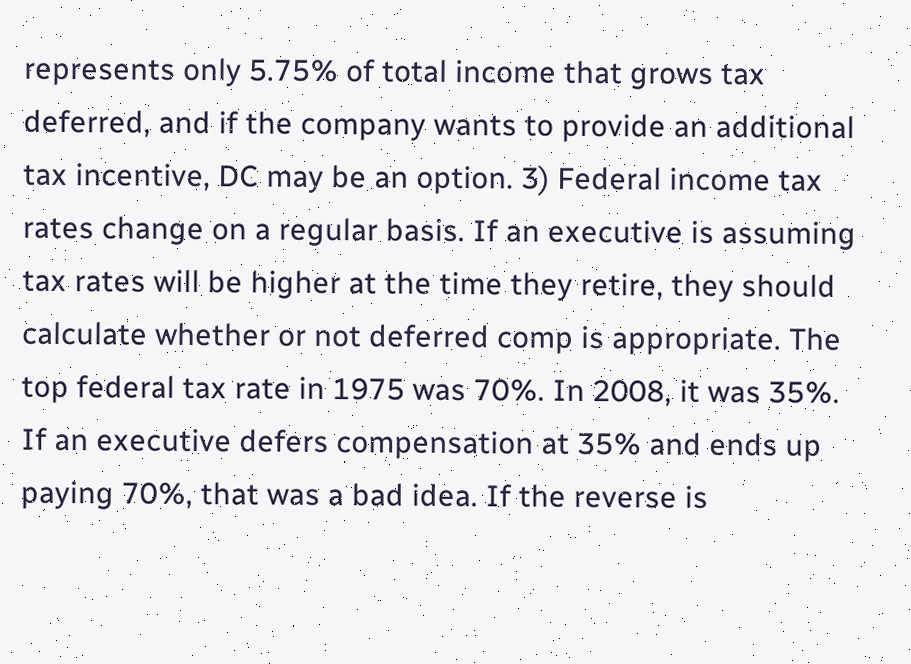represents only 5.75% of total income that grows tax deferred, and if the company wants to provide an additional tax incentive, DC may be an option. 3) Federal income tax rates change on a regular basis. If an executive is assuming tax rates will be higher at the time they retire, they should calculate whether or not deferred comp is appropriate. The top federal tax rate in 1975 was 70%. In 2008, it was 35%. If an executive defers compensation at 35% and ends up paying 70%, that was a bad idea. If the reverse is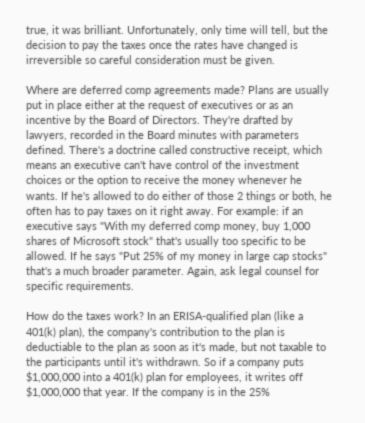true, it was brilliant. Unfortunately, only time will tell, but the decision to pay the taxes once the rates have changed is irreversible so careful consideration must be given.

Where are deferred comp agreements made? Plans are usually put in place either at the request of executives or as an incentive by the Board of Directors. They're drafted by lawyers, recorded in the Board minutes with parameters defined. There's a doctrine called constructive receipt, which means an executive can't have control of the investment choices or the option to receive the money whenever he wants. If he's allowed to do either of those 2 things or both, he often has to pay taxes on it right away. For example: if an executive says "With my deferred comp money, buy 1,000 shares of Microsoft stock" that's usually too specific to be allowed. If he says "Put 25% of my money in large cap stocks" that's a much broader parameter. Again, ask legal counsel for specific requirements.

How do the taxes work? In an ERISA-qualified plan (like a 401(k) plan), the company's contribution to the plan is deductiable to the plan as soon as it's made, but not taxable to the participants until it's withdrawn. So if a company puts $1,000,000 into a 401(k) plan for employees, it writes off $1,000,000 that year. If the company is in the 25%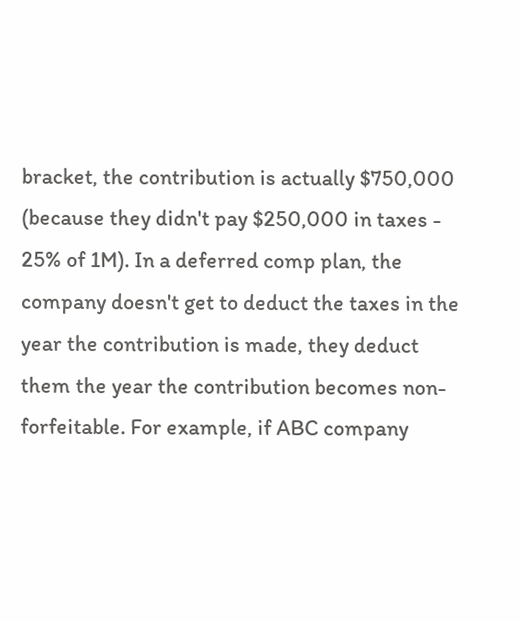bracket, the contribution is actually $750,000 (because they didn't pay $250,000 in taxes - 25% of 1M). In a deferred comp plan, the company doesn't get to deduct the taxes in the year the contribution is made, they deduct them the year the contribution becomes non-forfeitable. For example, if ABC company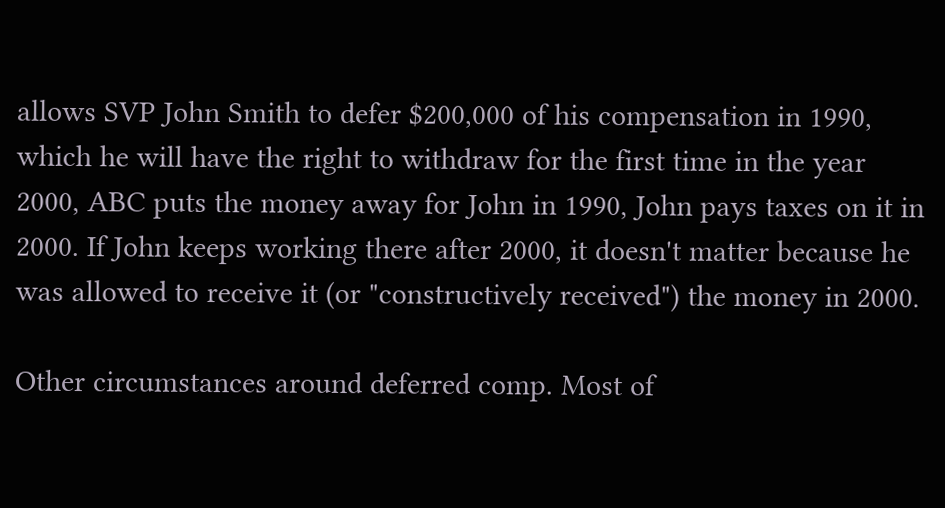allows SVP John Smith to defer $200,000 of his compensation in 1990, which he will have the right to withdraw for the first time in the year 2000, ABC puts the money away for John in 1990, John pays taxes on it in 2000. If John keeps working there after 2000, it doesn't matter because he was allowed to receive it (or "constructively received") the money in 2000.

Other circumstances around deferred comp. Most of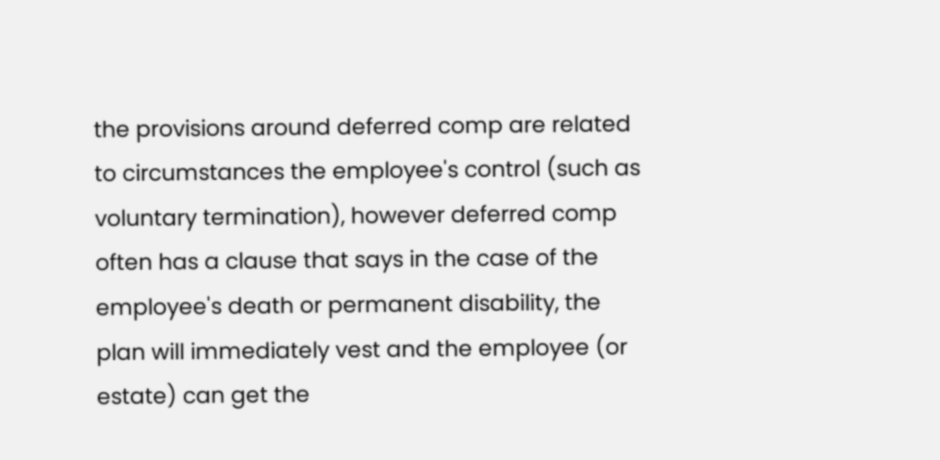the provisions around deferred comp are related to circumstances the employee's control (such as voluntary termination), however deferred comp often has a clause that says in the case of the employee's death or permanent disability, the plan will immediately vest and the employee (or estate) can get the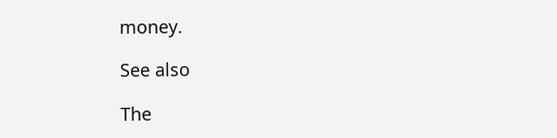money.

See also

The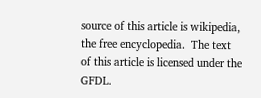source of this article is wikipedia, the free encyclopedia.  The text of this article is licensed under the GFDL.